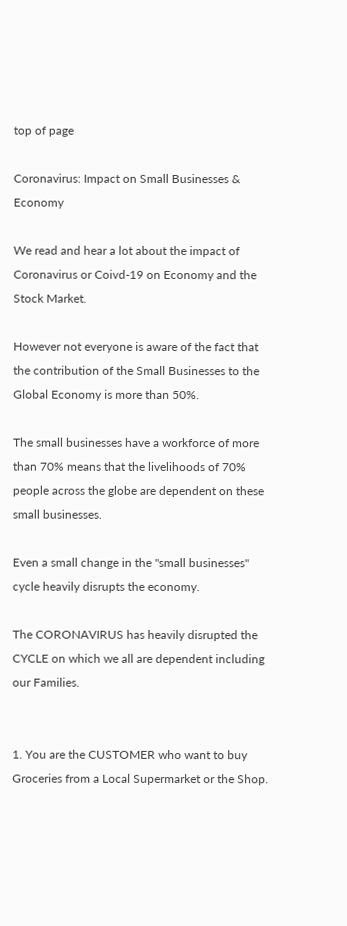top of page

Coronavirus: Impact on Small Businesses & Economy

We read and hear a lot about the impact of Coronavirus or Coivd-19 on Economy and the Stock Market.

However not everyone is aware of the fact that the contribution of the Small Businesses to the Global Economy is more than 50%.

The small businesses have a workforce of more than 70% means that the livelihoods of 70% people across the globe are dependent on these small businesses.

Even a small change in the "small businesses" cycle heavily disrupts the economy.

The CORONAVIRUS has heavily disrupted the CYCLE on which we all are dependent including our Families.


1. You are the CUSTOMER who want to buy Groceries from a Local Supermarket or the Shop.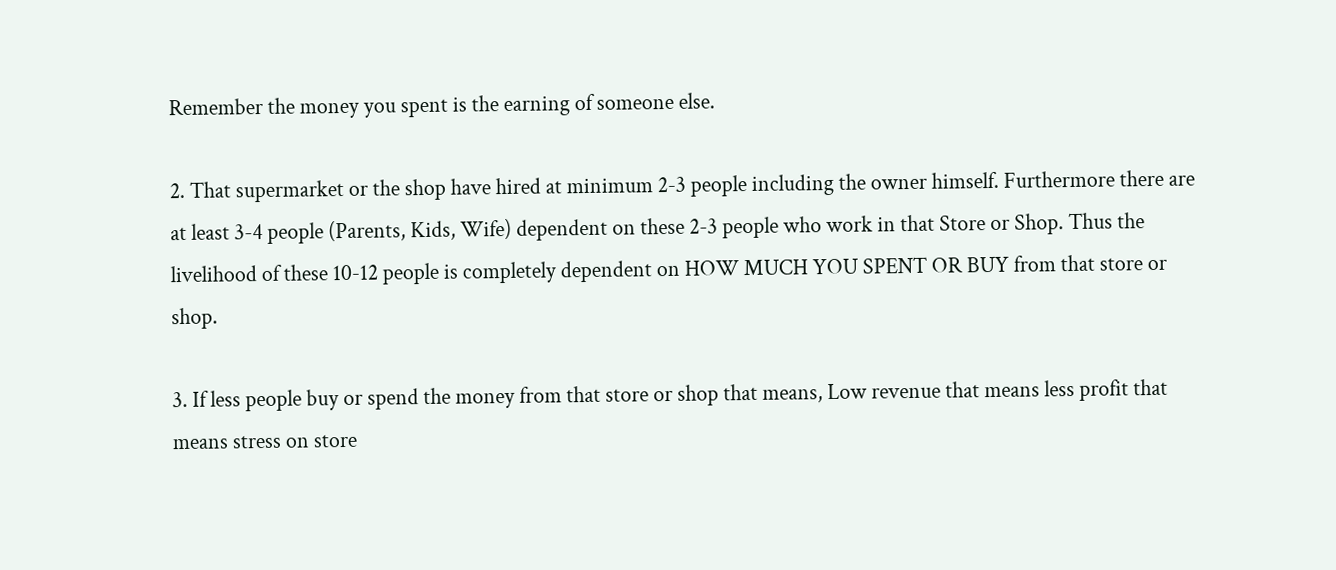Remember the money you spent is the earning of someone else.

2. That supermarket or the shop have hired at minimum 2-3 people including the owner himself. Furthermore there are at least 3-4 people (Parents, Kids, Wife) dependent on these 2-3 people who work in that Store or Shop. Thus the livelihood of these 10-12 people is completely dependent on HOW MUCH YOU SPENT OR BUY from that store or shop.

3. If less people buy or spend the money from that store or shop that means, Low revenue that means less profit that means stress on store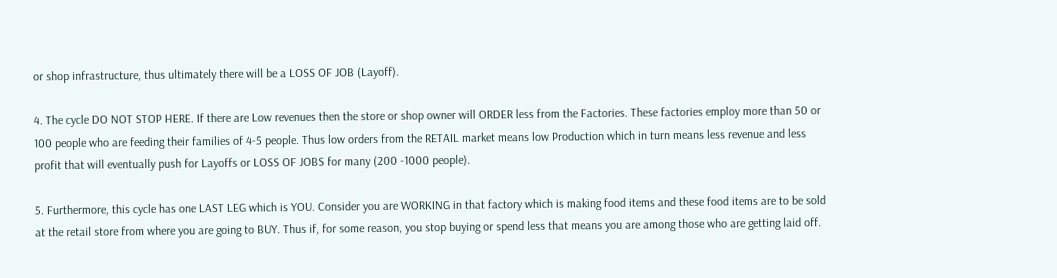or shop infrastructure, thus ultimately there will be a LOSS OF JOB (Layoff).

4. The cycle DO NOT STOP HERE. If there are Low revenues then the store or shop owner will ORDER less from the Factories. These factories employ more than 50 or 100 people who are feeding their families of 4-5 people. Thus low orders from the RETAIL market means low Production which in turn means less revenue and less profit that will eventually push for Layoffs or LOSS OF JOBS for many (200 -1000 people).

5. Furthermore, this cycle has one LAST LEG which is YOU. Consider you are WORKING in that factory which is making food items and these food items are to be sold at the retail store from where you are going to BUY. Thus if, for some reason, you stop buying or spend less that means you are among those who are getting laid off.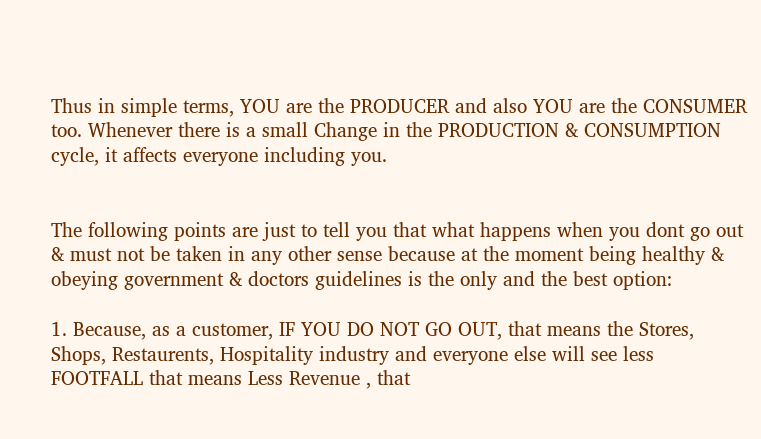Thus in simple terms, YOU are the PRODUCER and also YOU are the CONSUMER too. Whenever there is a small Change in the PRODUCTION & CONSUMPTION cycle, it affects everyone including you.


The following points are just to tell you that what happens when you dont go out & must not be taken in any other sense because at the moment being healthy & obeying government & doctors guidelines is the only and the best option:

1. Because, as a customer, IF YOU DO NOT GO OUT, that means the Stores, Shops, Restaurents, Hospitality industry and everyone else will see less FOOTFALL that means Less Revenue , that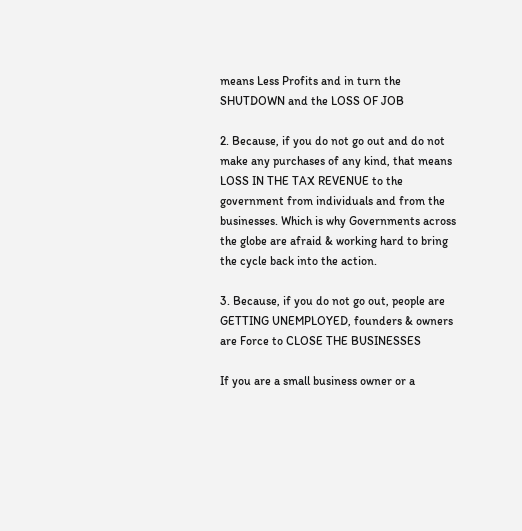means Less Profits and in turn the SHUTDOWN and the LOSS OF JOB

2. Because, if you do not go out and do not make any purchases of any kind, that means LOSS IN THE TAX REVENUE to the government from individuals and from the businesses. Which is why Governments across the globe are afraid & working hard to bring the cycle back into the action.

3. Because, if you do not go out, people are GETTING UNEMPLOYED, founders & owners are Force to CLOSE THE BUSINESSES

If you are a small business owner or a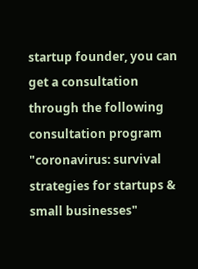startup founder, you can get a consultation through the following consultation program "coronavirus: survival strategies for startups & small businesses"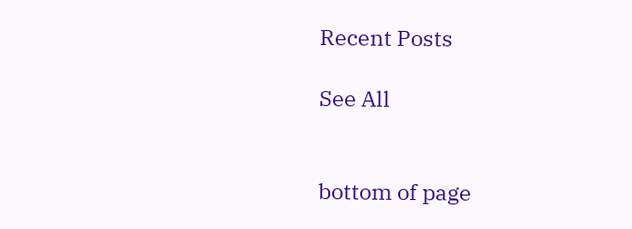Recent Posts

See All


bottom of page